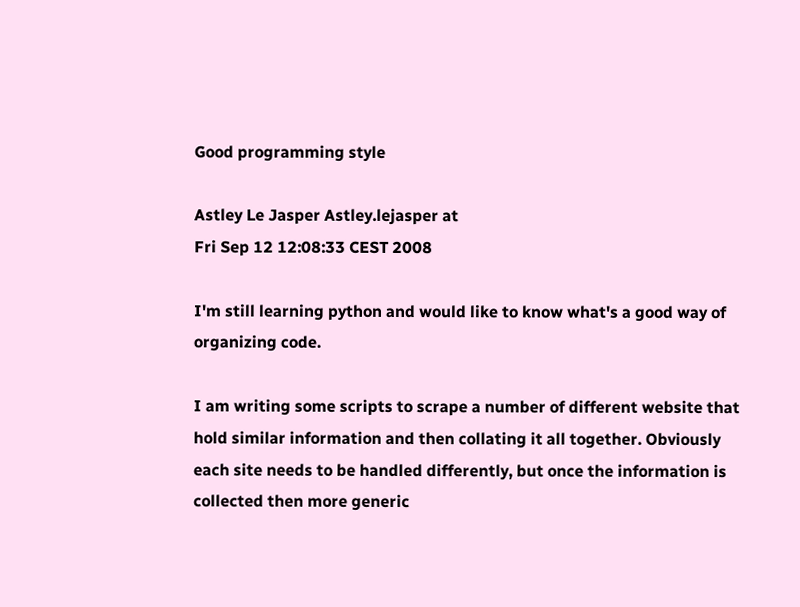Good programming style

Astley Le Jasper Astley.lejasper at
Fri Sep 12 12:08:33 CEST 2008

I'm still learning python and would like to know what's a good way of
organizing code.

I am writing some scripts to scrape a number of different website that
hold similar information and then collating it all together. Obviously
each site needs to be handled differently, but once the information is
collected then more generic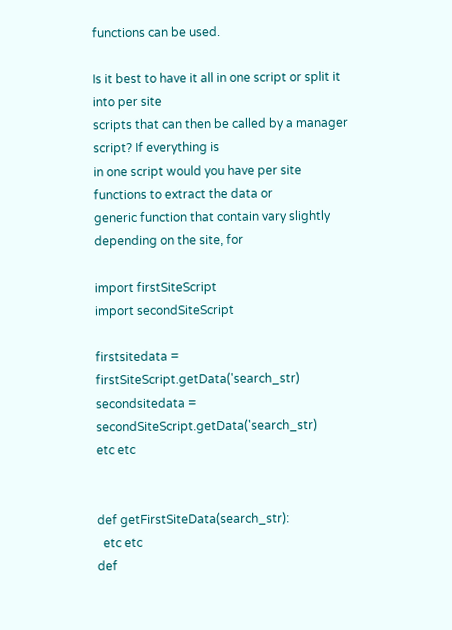functions can be used.

Is it best to have it all in one script or split it into per site
scripts that can then be called by a manager script? If everything is
in one script would you have per site functions to extract the data or
generic function that contain vary slightly depending on the site, for

import firstSiteScript
import secondSiteScript

firstsitedata = firstSiteScript.getData('search_str)
secondsitedata = secondSiteScript.getData('search_str)
etc etc


def getFirstSiteData(search_str):
  etc etc
def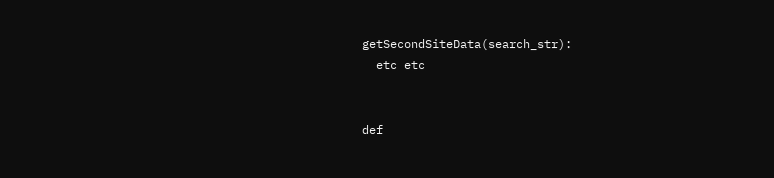getSecondSiteData(search_str):
  etc etc


def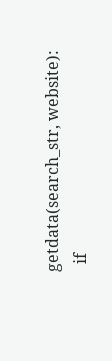getdata(search_str, website):
  if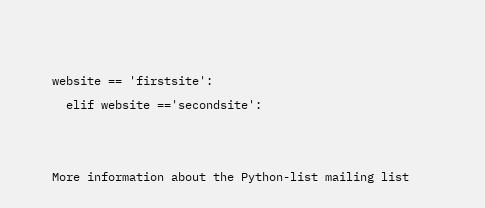website == 'firstsite':
  elif website =='secondsite':


More information about the Python-list mailing list